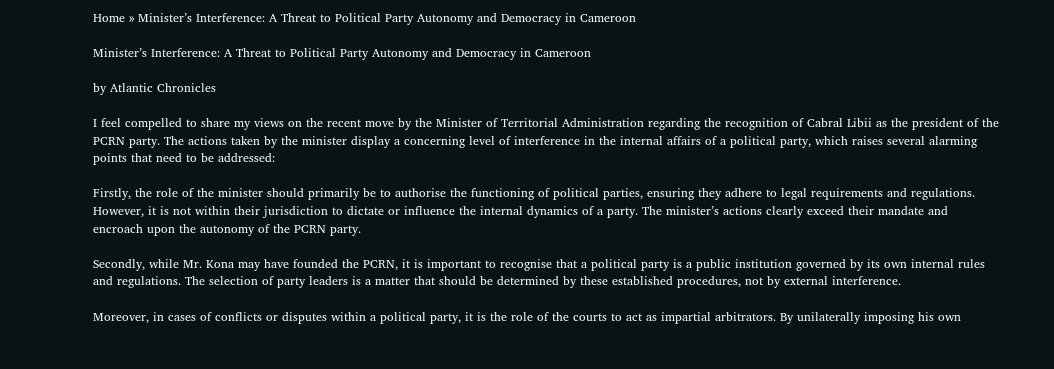Home » Minister’s Interference: A Threat to Political Party Autonomy and Democracy in Cameroon

Minister’s Interference: A Threat to Political Party Autonomy and Democracy in Cameroon

by Atlantic Chronicles

I feel compelled to share my views on the recent move by the Minister of Territorial Administration regarding the recognition of Cabral Libii as the president of the PCRN party. The actions taken by the minister display a concerning level of interference in the internal affairs of a political party, which raises several alarming points that need to be addressed:

Firstly, the role of the minister should primarily be to authorise the functioning of political parties, ensuring they adhere to legal requirements and regulations. However, it is not within their jurisdiction to dictate or influence the internal dynamics of a party. The minister’s actions clearly exceed their mandate and encroach upon the autonomy of the PCRN party.

Secondly, while Mr. Kona may have founded the PCRN, it is important to recognise that a political party is a public institution governed by its own internal rules and regulations. The selection of party leaders is a matter that should be determined by these established procedures, not by external interference.

Moreover, in cases of conflicts or disputes within a political party, it is the role of the courts to act as impartial arbitrators. By unilaterally imposing his own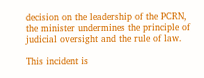decision on the leadership of the PCRN, the minister undermines the principle of judicial oversight and the rule of law.

This incident is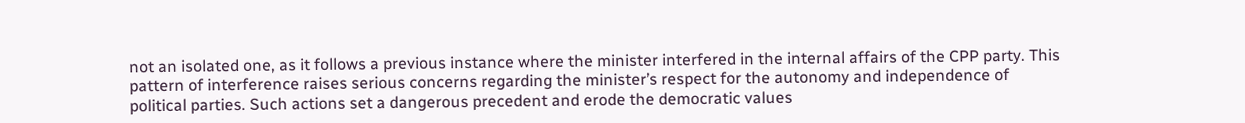not an isolated one, as it follows a previous instance where the minister interfered in the internal affairs of the CPP party. This pattern of interference raises serious concerns regarding the minister’s respect for the autonomy and independence of political parties. Such actions set a dangerous precedent and erode the democratic values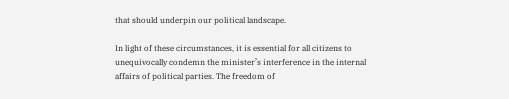that should underpin our political landscape.

In light of these circumstances, it is essential for all citizens to unequivocally condemn the minister’s interference in the internal affairs of political parties. The freedom of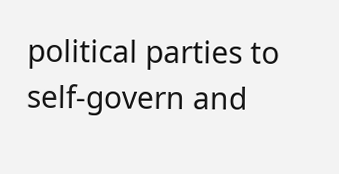political parties to self-govern and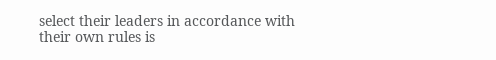select their leaders in accordance with their own rules is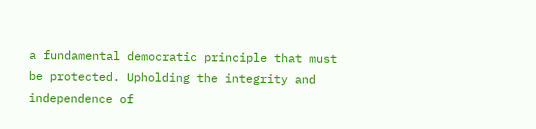a fundamental democratic principle that must be protected. Upholding the integrity and independence of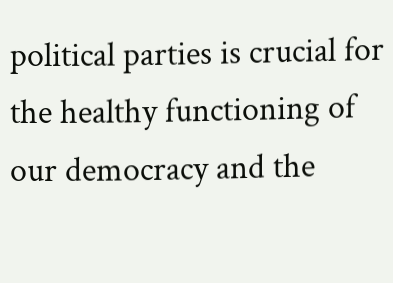political parties is crucial for the healthy functioning of our democracy and the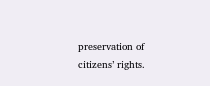preservation of citizens’ rights.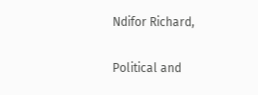Ndifor Richard,

Political and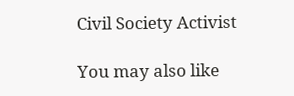Civil Society Activist

You may also like